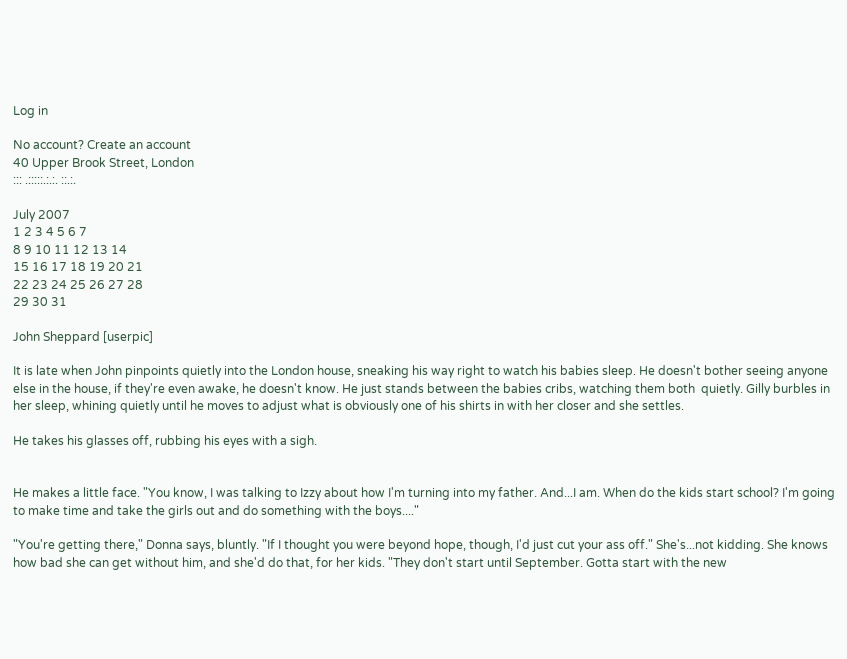Log in

No account? Create an account
40 Upper Brook Street, London
::: .:::::.:.:. ::.:.

July 2007
1 2 3 4 5 6 7
8 9 10 11 12 13 14
15 16 17 18 19 20 21
22 23 24 25 26 27 28
29 30 31

John Sheppard [userpic]

It is late when John pinpoints quietly into the London house, sneaking his way right to watch his babies sleep. He doesn't bother seeing anyone else in the house, if they're even awake, he doesn't know. He just stands between the babies cribs, watching them both  quietly. Gilly burbles in her sleep, whining quietly until he moves to adjust what is obviously one of his shirts in with her closer and she settles.

He takes his glasses off, rubbing his eyes with a sigh.


He makes a little face. "You know, I was talking to Izzy about how I'm turning into my father. And...I am. When do the kids start school? I'm going to make time and take the girls out and do something with the boys...."

"You're getting there," Donna says, bluntly. "If I thought you were beyond hope, though, I'd just cut your ass off." She's...not kidding. She knows how bad she can get without him, and she'd do that, for her kids. "They don't start until September. Gotta start with the new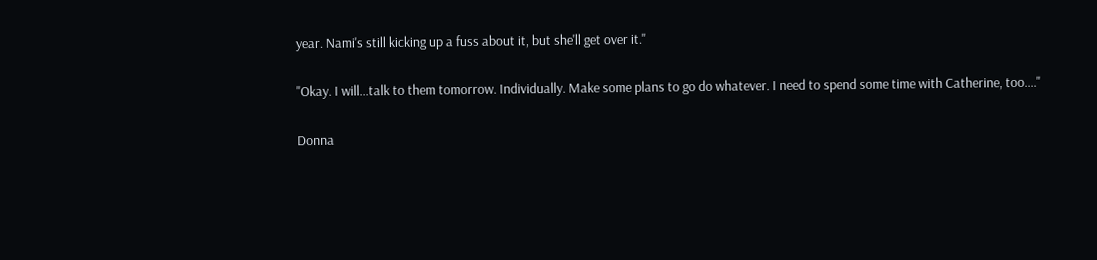year. Nami's still kicking up a fuss about it, but she'll get over it."

"Okay. I will...talk to them tomorrow. Individually. Make some plans to go do whatever. I need to spend some time with Catherine, too...."

Donna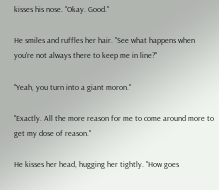kisses his nose. "Okay. Good."

He smiles and ruffles her hair. "See what happens when you're not always there to keep me in line?"

"Yeah, you turn into a giant moron."

"Exactly. All the more reason for me to come around more to get my dose of reason."

He kisses her head, hugging her tightly. "How goes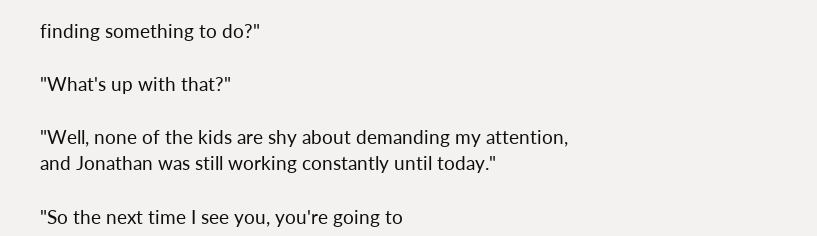finding something to do?"

"What's up with that?"

"Well, none of the kids are shy about demanding my attention, and Jonathan was still working constantly until today."

"So the next time I see you, you're going to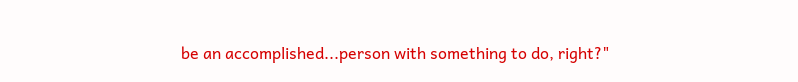be an accomplished...person with something to do, right?"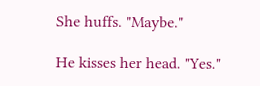She huffs. "Maybe."

He kisses her head. "Yes."